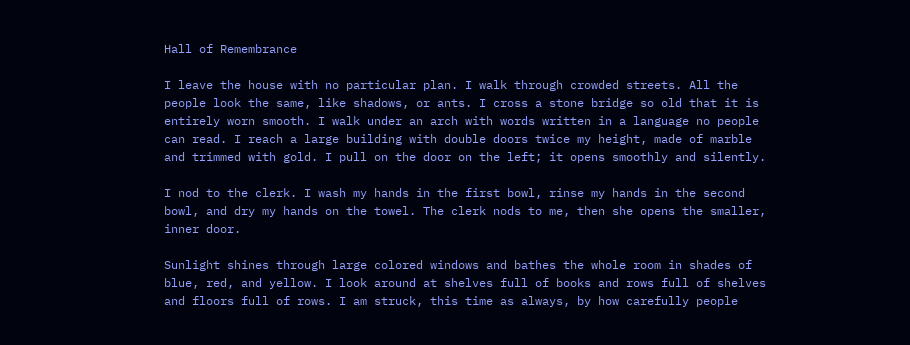Hall of Remembrance

I leave the house with no particular plan. I walk through crowded streets. All the people look the same, like shadows, or ants. I cross a stone bridge so old that it is entirely worn smooth. I walk under an arch with words written in a language no people can read. I reach a large building with double doors twice my height, made of marble and trimmed with gold. I pull on the door on the left; it opens smoothly and silently.

I nod to the clerk. I wash my hands in the first bowl, rinse my hands in the second bowl, and dry my hands on the towel. The clerk nods to me, then she opens the smaller, inner door.

Sunlight shines through large colored windows and bathes the whole room in shades of blue, red, and yellow. I look around at shelves full of books and rows full of shelves and floors full of rows. I am struck, this time as always, by how carefully people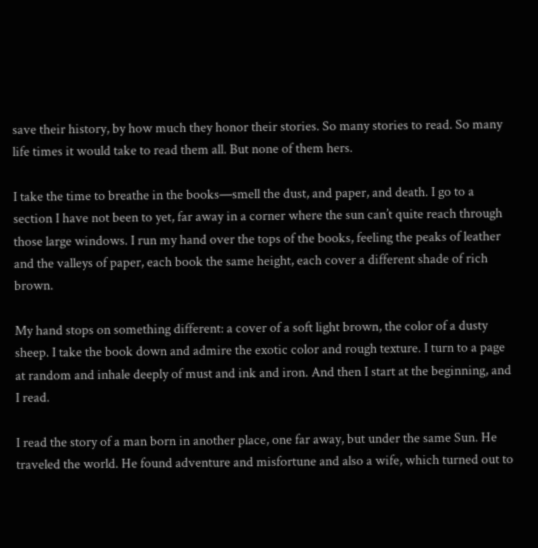save their history, by how much they honor their stories. So many stories to read. So many life times it would take to read them all. But none of them hers.

I take the time to breathe in the books—smell the dust, and paper, and death. I go to a section I have not been to yet, far away in a corner where the sun can’t quite reach through those large windows. I run my hand over the tops of the books, feeling the peaks of leather and the valleys of paper, each book the same height, each cover a different shade of rich brown.

My hand stops on something different: a cover of a soft light brown, the color of a dusty sheep. I take the book down and admire the exotic color and rough texture. I turn to a page at random and inhale deeply of must and ink and iron. And then I start at the beginning, and I read.

I read the story of a man born in another place, one far away, but under the same Sun. He traveled the world. He found adventure and misfortune and also a wife, which turned out to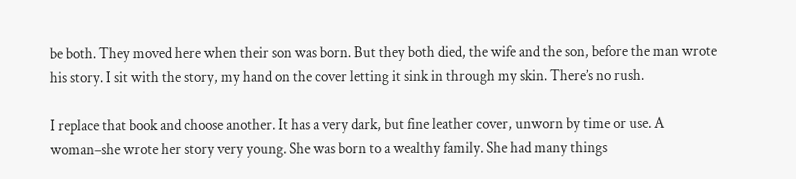be both. They moved here when their son was born. But they both died, the wife and the son, before the man wrote his story. I sit with the story, my hand on the cover letting it sink in through my skin. There’s no rush.

I replace that book and choose another. It has a very dark, but fine leather cover, unworn by time or use. A woman–she wrote her story very young. She was born to a wealthy family. She had many things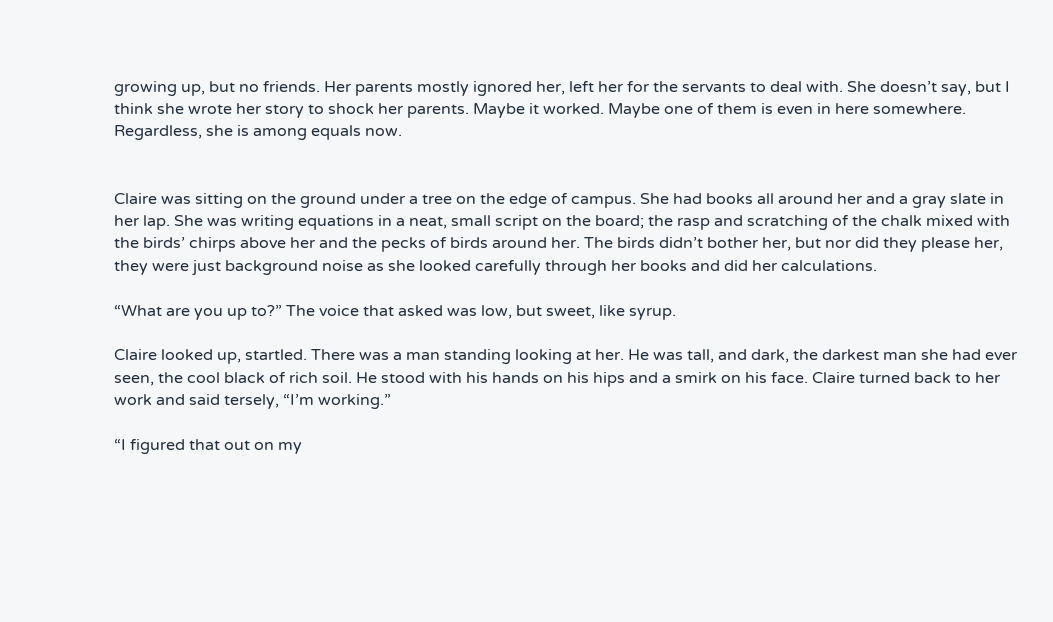growing up, but no friends. Her parents mostly ignored her, left her for the servants to deal with. She doesn’t say, but I think she wrote her story to shock her parents. Maybe it worked. Maybe one of them is even in here somewhere. Regardless, she is among equals now.


Claire was sitting on the ground under a tree on the edge of campus. She had books all around her and a gray slate in her lap. She was writing equations in a neat, small script on the board; the rasp and scratching of the chalk mixed with the birds’ chirps above her and the pecks of birds around her. The birds didn’t bother her, but nor did they please her, they were just background noise as she looked carefully through her books and did her calculations.

“What are you up to?” The voice that asked was low, but sweet, like syrup.

Claire looked up, startled. There was a man standing looking at her. He was tall, and dark, the darkest man she had ever seen, the cool black of rich soil. He stood with his hands on his hips and a smirk on his face. Claire turned back to her work and said tersely, “I’m working.”

“I figured that out on my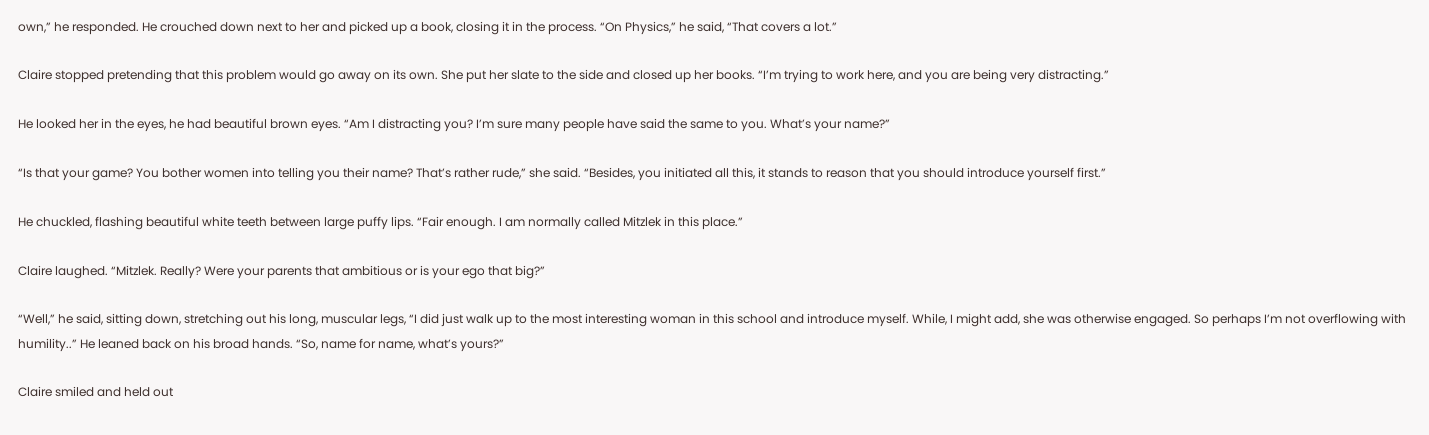own,” he responded. He crouched down next to her and picked up a book, closing it in the process. “On Physics,” he said, “That covers a lot.”

Claire stopped pretending that this problem would go away on its own. She put her slate to the side and closed up her books. “I’m trying to work here, and you are being very distracting.”

He looked her in the eyes, he had beautiful brown eyes. “Am I distracting you? I’m sure many people have said the same to you. What’s your name?”

“Is that your game? You bother women into telling you their name? That’s rather rude,” she said. “Besides, you initiated all this, it stands to reason that you should introduce yourself first.”

He chuckled, flashing beautiful white teeth between large puffy lips. “Fair enough. I am normally called Mitzlek in this place.”

Claire laughed. “Mitzlek. Really? Were your parents that ambitious or is your ego that big?”

“Well,” he said, sitting down, stretching out his long, muscular legs, “I did just walk up to the most interesting woman in this school and introduce myself. While, I might add, she was otherwise engaged. So perhaps I’m not overflowing with humility..” He leaned back on his broad hands. “So, name for name, what’s yours?”

Claire smiled and held out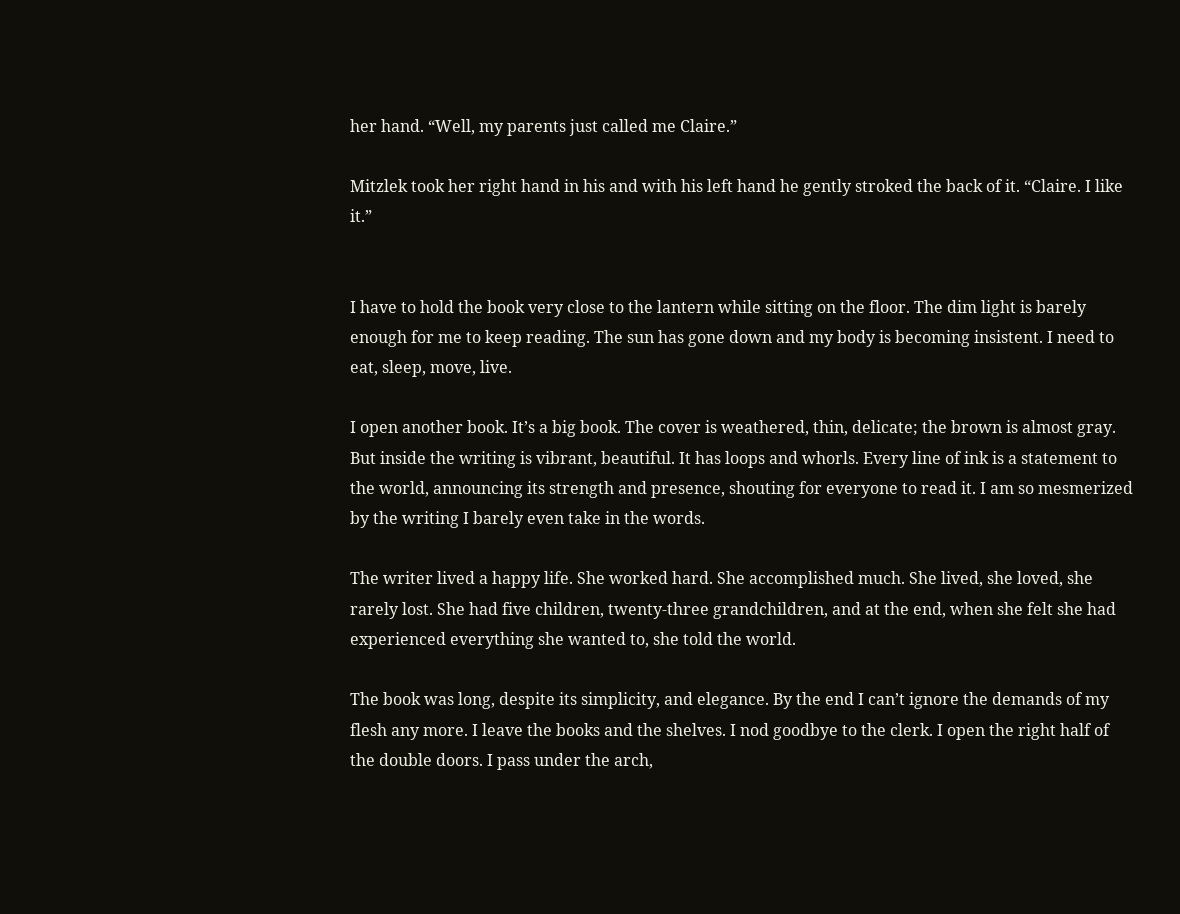her hand. “Well, my parents just called me Claire.”

Mitzlek took her right hand in his and with his left hand he gently stroked the back of it. “Claire. I like it.”


I have to hold the book very close to the lantern while sitting on the floor. The dim light is barely enough for me to keep reading. The sun has gone down and my body is becoming insistent. I need to eat, sleep, move, live.

I open another book. It’s a big book. The cover is weathered, thin, delicate; the brown is almost gray. But inside the writing is vibrant, beautiful. It has loops and whorls. Every line of ink is a statement to the world, announcing its strength and presence, shouting for everyone to read it. I am so mesmerized by the writing I barely even take in the words.

The writer lived a happy life. She worked hard. She accomplished much. She lived, she loved, she rarely lost. She had five children, twenty-three grandchildren, and at the end, when she felt she had experienced everything she wanted to, she told the world.

The book was long, despite its simplicity, and elegance. By the end I can’t ignore the demands of my flesh any more. I leave the books and the shelves. I nod goodbye to the clerk. I open the right half of the double doors. I pass under the arch,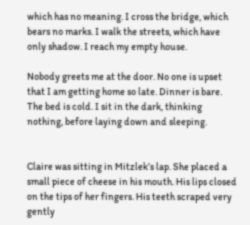which has no meaning. I cross the bridge, which bears no marks. I walk the streets, which have only shadow. I reach my empty house.

Nobody greets me at the door. No one is upset that I am getting home so late. Dinner is bare. The bed is cold. I sit in the dark, thinking nothing, before laying down and sleeping.


Claire was sitting in Mitzlek’s lap. She placed a small piece of cheese in his mouth. His lips closed on the tips of her fingers. His teeth scraped very gently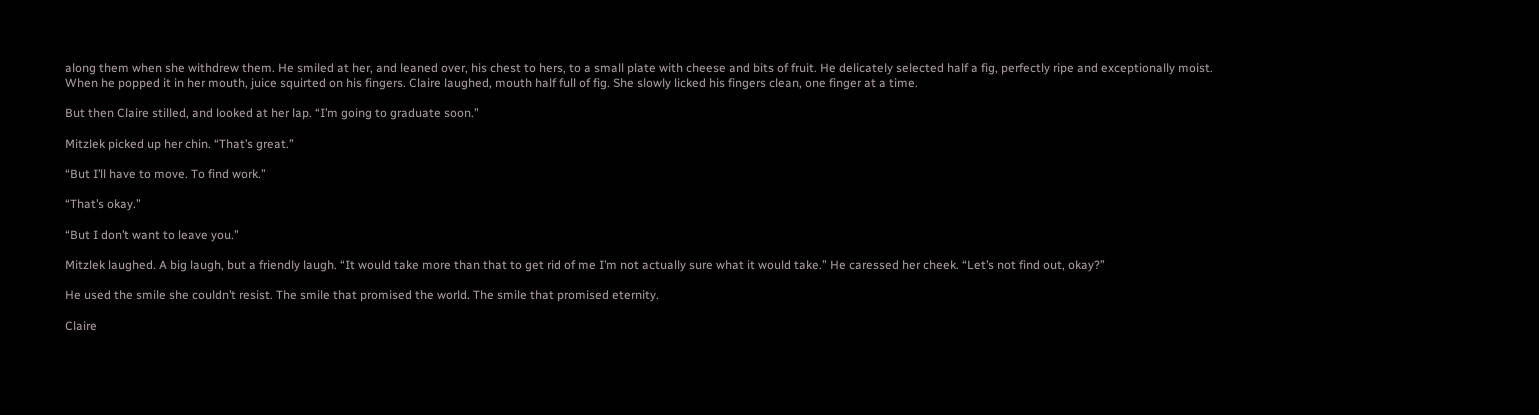along them when she withdrew them. He smiled at her, and leaned over, his chest to hers, to a small plate with cheese and bits of fruit. He delicately selected half a fig, perfectly ripe and exceptionally moist. When he popped it in her mouth, juice squirted on his fingers. Claire laughed, mouth half full of fig. She slowly licked his fingers clean, one finger at a time.

But then Claire stilled, and looked at her lap. “I’m going to graduate soon.”

Mitzlek picked up her chin. “That’s great.”

“But I’ll have to move. To find work.”

“That’s okay.”

“But I don’t want to leave you.”

Mitzlek laughed. A big laugh, but a friendly laugh. “It would take more than that to get rid of me I’m not actually sure what it would take.” He caressed her cheek. “Let’s not find out, okay?”

He used the smile she couldn’t resist. The smile that promised the world. The smile that promised eternity.

Claire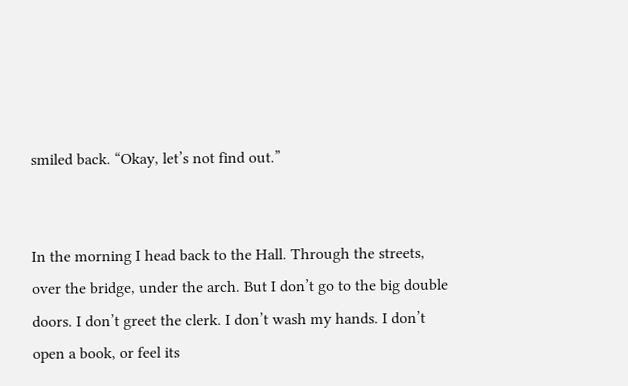smiled back. “Okay, let’s not find out.”


In the morning I head back to the Hall. Through the streets, over the bridge, under the arch. But I don’t go to the big double doors. I don’t greet the clerk. I don’t wash my hands. I don’t open a book, or feel its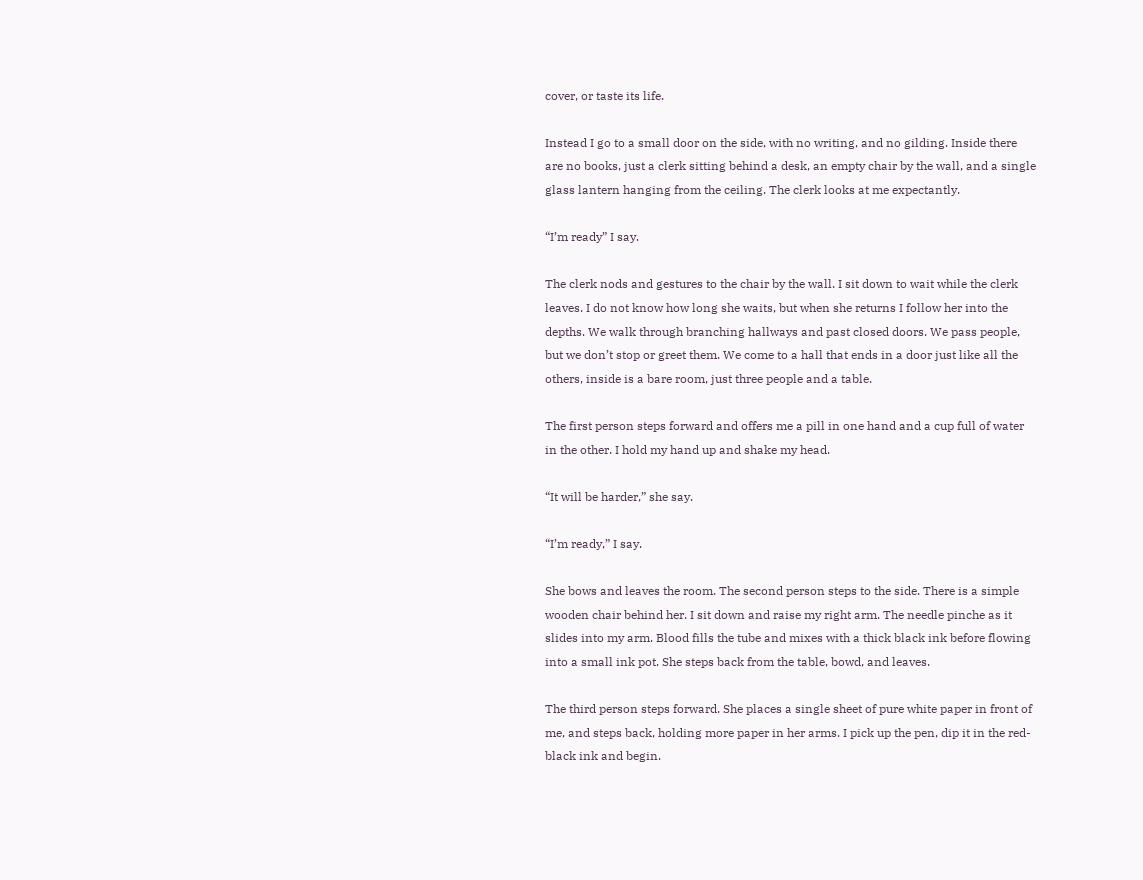cover, or taste its life.

Instead I go to a small door on the side, with no writing, and no gilding. Inside there are no books, just a clerk sitting behind a desk, an empty chair by the wall, and a single glass lantern hanging from the ceiling. The clerk looks at me expectantly.

“I’m ready” I say.

The clerk nods and gestures to the chair by the wall. I sit down to wait while the clerk leaves. I do not know how long she waits, but when she returns I follow her into the depths. We walk through branching hallways and past closed doors. We pass people, but we don’t stop or greet them. We come to a hall that ends in a door just like all the others, inside is a bare room, just three people and a table.

The first person steps forward and offers me a pill in one hand and a cup full of water in the other. I hold my hand up and shake my head.

“It will be harder,” she say.

“I’m ready,” I say.

She bows and leaves the room. The second person steps to the side. There is a simple wooden chair behind her. I sit down and raise my right arm. The needle pinche as it slides into my arm. Blood fills the tube and mixes with a thick black ink before flowing into a small ink pot. She steps back from the table, bowd, and leaves.

The third person steps forward. She places a single sheet of pure white paper in front of me, and steps back, holding more paper in her arms. I pick up the pen, dip it in the red-black ink and begin.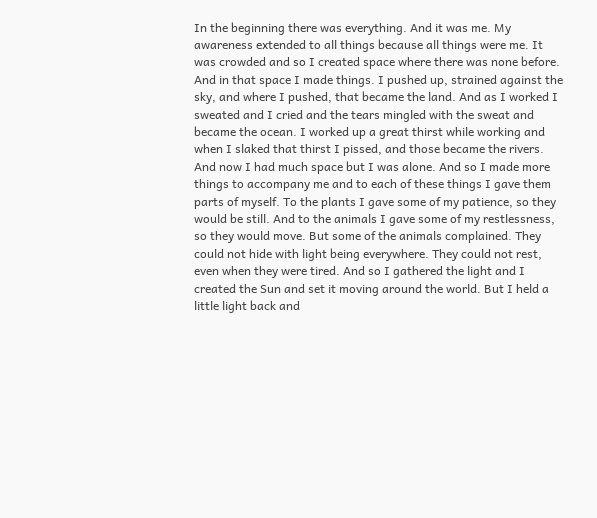In the beginning there was everything. And it was me. My awareness extended to all things because all things were me. It was crowded and so I created space where there was none before. And in that space I made things. I pushed up, strained against the sky, and where I pushed, that became the land. And as I worked I sweated and I cried and the tears mingled with the sweat and became the ocean. I worked up a great thirst while working and when I slaked that thirst I pissed, and those became the rivers. And now I had much space but I was alone. And so I made more things to accompany me and to each of these things I gave them parts of myself. To the plants I gave some of my patience, so they would be still. And to the animals I gave some of my restlessness, so they would move. But some of the animals complained. They could not hide with light being everywhere. They could not rest, even when they were tired. And so I gathered the light and I created the Sun and set it moving around the world. But I held a little light back and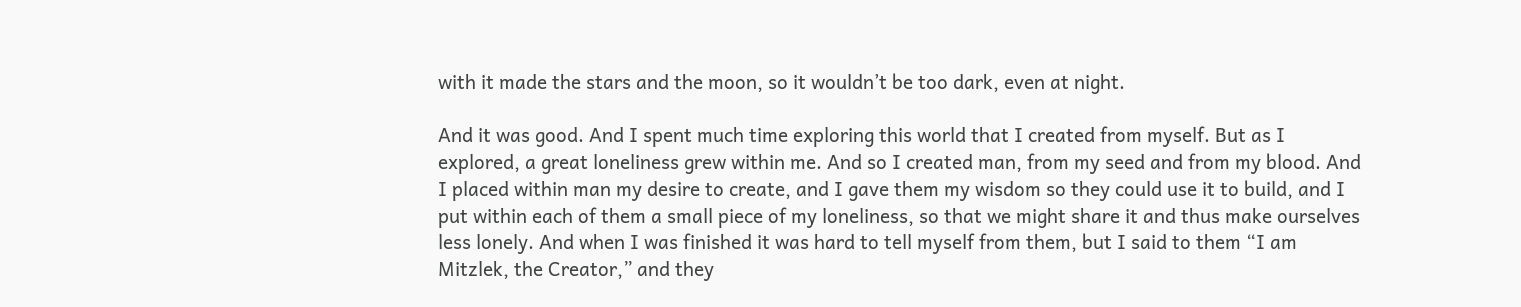with it made the stars and the moon, so it wouldn’t be too dark, even at night.

And it was good. And I spent much time exploring this world that I created from myself. But as I explored, a great loneliness grew within me. And so I created man, from my seed and from my blood. And I placed within man my desire to create, and I gave them my wisdom so they could use it to build, and I put within each of them a small piece of my loneliness, so that we might share it and thus make ourselves less lonely. And when I was finished it was hard to tell myself from them, but I said to them “I am Mitzlek, the Creator,” and they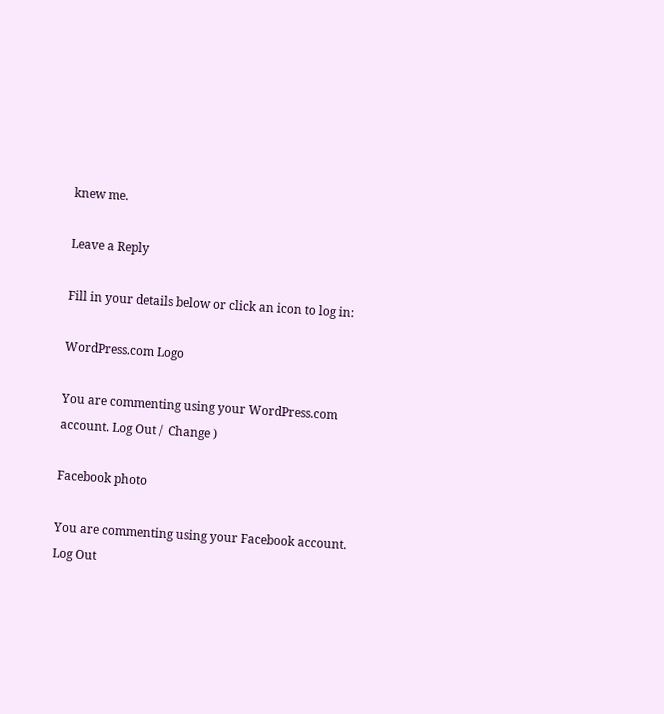knew me.

Leave a Reply

Fill in your details below or click an icon to log in:

WordPress.com Logo

You are commenting using your WordPress.com account. Log Out /  Change )

Facebook photo

You are commenting using your Facebook account. Log Out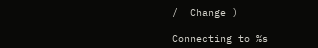/  Change )

Connecting to %s